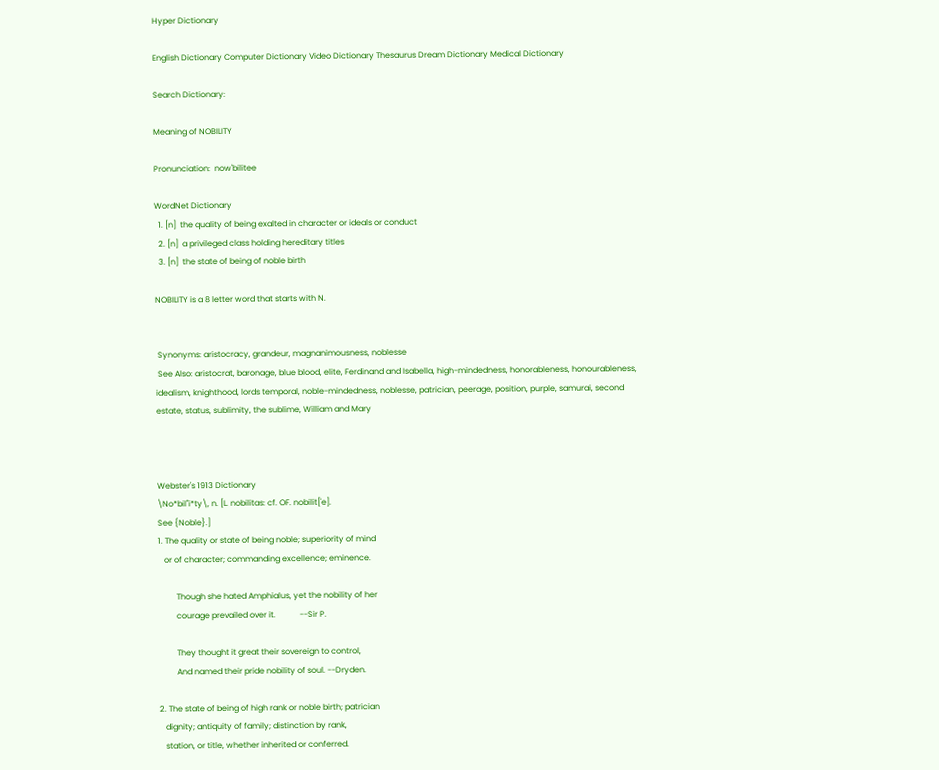Hyper Dictionary

English Dictionary Computer Dictionary Video Dictionary Thesaurus Dream Dictionary Medical Dictionary

Search Dictionary:

Meaning of NOBILITY

Pronunciation:  now'bilitee

WordNet Dictionary
  1. [n]  the quality of being exalted in character or ideals or conduct
  2. [n]  a privileged class holding hereditary titles
  3. [n]  the state of being of noble birth

NOBILITY is a 8 letter word that starts with N.


 Synonyms: aristocracy, grandeur, magnanimousness, noblesse
 See Also: aristocrat, baronage, blue blood, elite, Ferdinand and Isabella, high-mindedness, honorableness, honourableness, idealism, knighthood, lords temporal, noble-mindedness, noblesse, patrician, peerage, position, purple, samurai, second estate, status, sublimity, the sublime, William and Mary



Webster's 1913 Dictionary
\No*bil"i*ty\, n. [L. nobilitas: cf. OF. nobilit['e].
See {Noble}.]
1. The quality or state of being noble; superiority of mind
   or of character; commanding excellence; eminence.

         Though she hated Amphialus, yet the nobility of her
         courage prevailed over it.            --Sir P.

         They thought it great their sovereign to control,
         And named their pride nobility of soul. --Dryden.

2. The state of being of high rank or noble birth; patrician
   dignity; antiquity of family; distinction by rank,
   station, or title, whether inherited or conferred.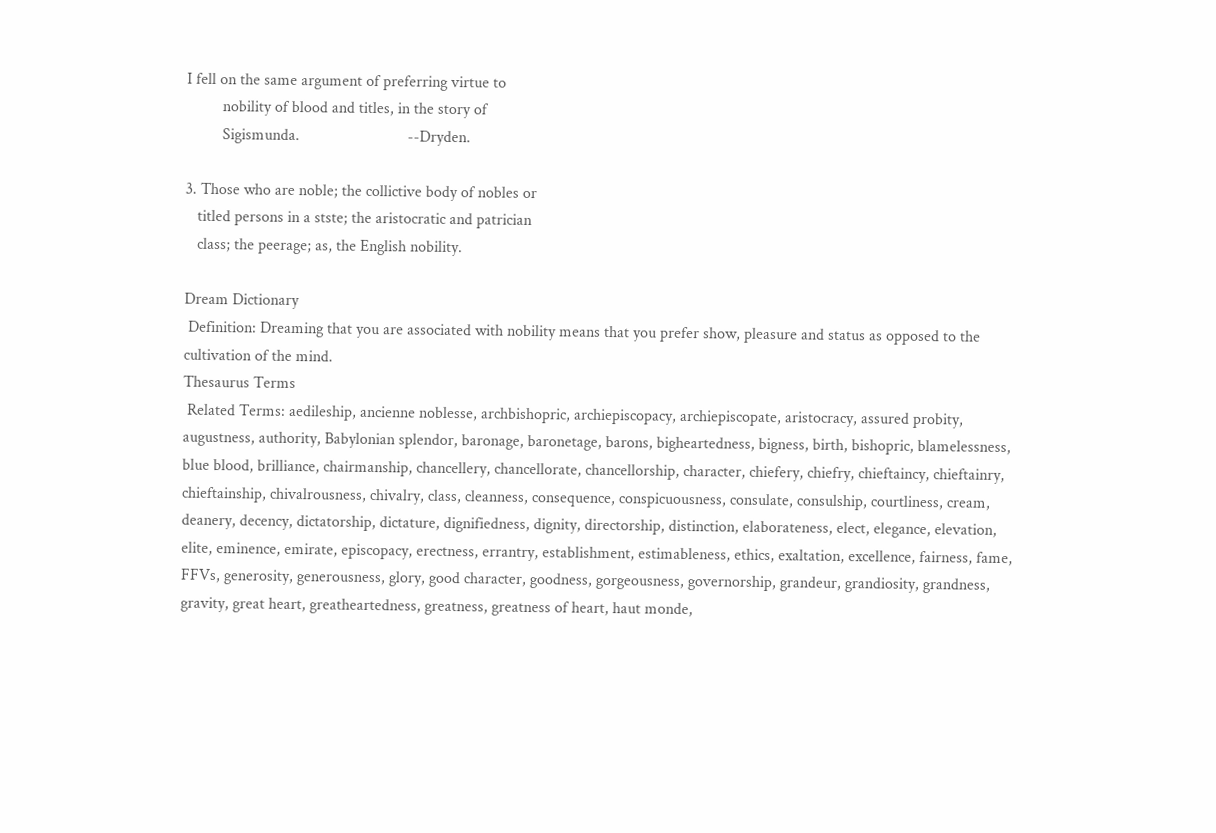I fell on the same argument of preferring virtue to
         nobility of blood and titles, in the story of
         Sigismunda.                           --Dryden.

3. Those who are noble; the collictive body of nobles or
   titled persons in a stste; the aristocratic and patrician
   class; the peerage; as, the English nobility.

Dream Dictionary
 Definition: Dreaming that you are associated with nobility means that you prefer show, pleasure and status as opposed to the cultivation of the mind.
Thesaurus Terms
 Related Terms: aedileship, ancienne noblesse, archbishopric, archiepiscopacy, archiepiscopate, aristocracy, assured probity, augustness, authority, Babylonian splendor, baronage, baronetage, barons, bigheartedness, bigness, birth, bishopric, blamelessness, blue blood, brilliance, chairmanship, chancellery, chancellorate, chancellorship, character, chiefery, chiefry, chieftaincy, chieftainry, chieftainship, chivalrousness, chivalry, class, cleanness, consequence, conspicuousness, consulate, consulship, courtliness, cream, deanery, decency, dictatorship, dictature, dignifiedness, dignity, directorship, distinction, elaborateness, elect, elegance, elevation, elite, eminence, emirate, episcopacy, erectness, errantry, establishment, estimableness, ethics, exaltation, excellence, fairness, fame, FFVs, generosity, generousness, glory, good character, goodness, gorgeousness, governorship, grandeur, grandiosity, grandness, gravity, great heart, greatheartedness, greatness, greatness of heart, haut monde,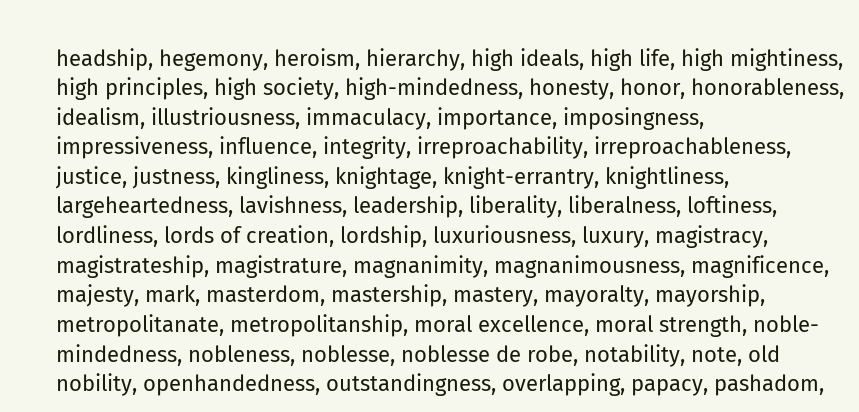headship, hegemony, heroism, hierarchy, high ideals, high life, high mightiness, high principles, high society, high-mindedness, honesty, honor, honorableness, idealism, illustriousness, immaculacy, importance, imposingness, impressiveness, influence, integrity, irreproachability, irreproachableness, justice, justness, kingliness, knightage, knight-errantry, knightliness, largeheartedness, lavishness, leadership, liberality, liberalness, loftiness, lordliness, lords of creation, lordship, luxuriousness, luxury, magistracy, magistrateship, magistrature, magnanimity, magnanimousness, magnificence, majesty, mark, masterdom, mastership, mastery, mayoralty, mayorship, metropolitanate, metropolitanship, moral excellence, moral strength, noble-mindedness, nobleness, noblesse, noblesse de robe, notability, note, old nobility, openhandedness, outstandingness, overlapping, papacy, pashadom,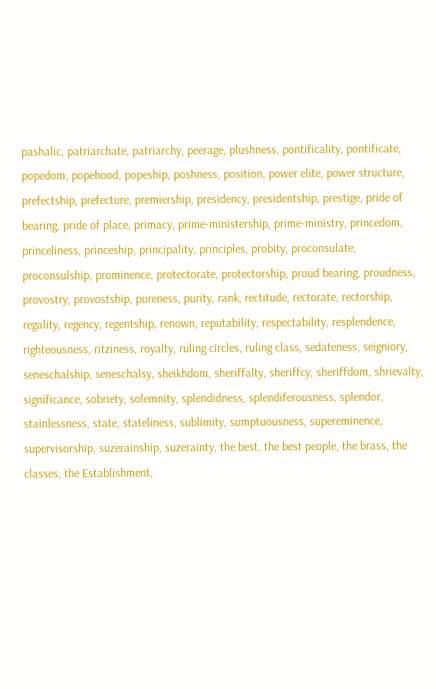pashalic, patriarchate, patriarchy, peerage, plushness, pontificality, pontificate, popedom, popehood, popeship, poshness, position, power elite, power structure, prefectship, prefecture, premiership, presidency, presidentship, prestige, pride of bearing, pride of place, primacy, prime-ministership, prime-ministry, princedom, princeliness, princeship, principality, principles, probity, proconsulate, proconsulship, prominence, protectorate, protectorship, proud bearing, proudness, provostry, provostship, pureness, purity, rank, rectitude, rectorate, rectorship, regality, regency, regentship, renown, reputability, respectability, resplendence, righteousness, ritziness, royalty, ruling circles, ruling class, sedateness, seigniory, seneschalship, seneschalsy, sheikhdom, sheriffalty, sheriffcy, sheriffdom, shrievalty, significance, sobriety, solemnity, splendidness, splendiferousness, splendor, stainlessness, state, stateliness, sublimity, sumptuousness, supereminence, supervisorship, suzerainship, suzerainty, the best, the best people, the brass, the classes, the Establishment,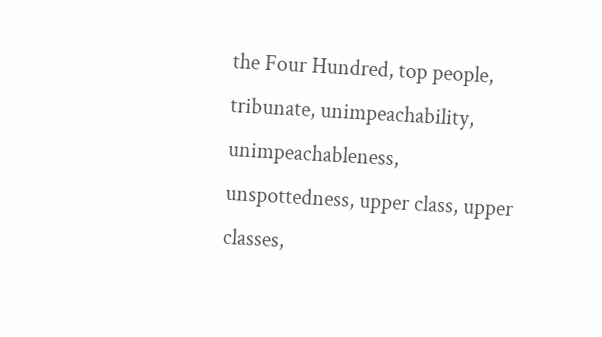the Four Hundred, top people, tribunate, unimpeachability, unimpeachableness, unspottedness, upper class, upper classes,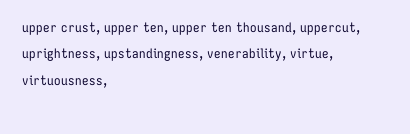upper crust, upper ten, upper ten thousand, uppercut, uprightness, upstandingness, venerability, virtue, virtuousness,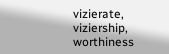vizierate, viziership, worthiness